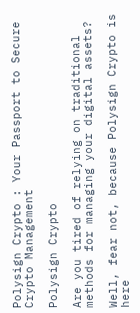Polysign Crypto : Your Passport to Secure Crypto Management

Polysign Crypto

Are you tired of relying on traditional methods for managing your digital assets?

Well, fear not, because Polysign Crypto is here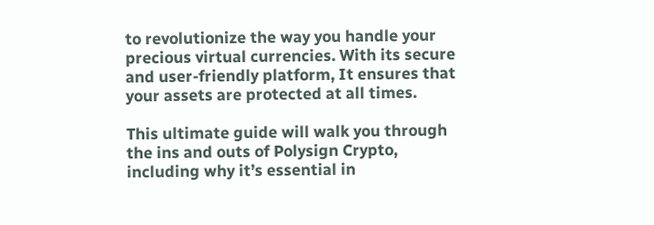to revolutionize the way you handle your precious virtual currencies. With its secure and user-friendly platform, It ensures that your assets are protected at all times.

This ultimate guide will walk you through the ins and outs of Polysign Crypto, including why it’s essential in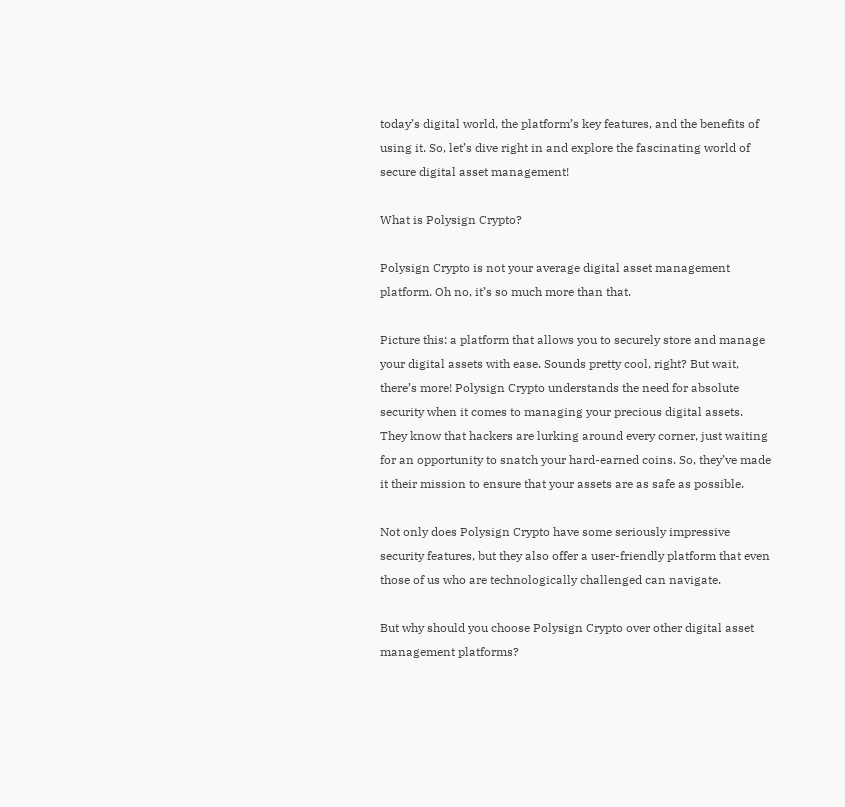today’s digital world, the platform’s key features, and the benefits of using it. So, let’s dive right in and explore the fascinating world of secure digital asset management!

What is Polysign Crypto?

Polysign Crypto is not your average digital asset management platform. Oh no, it’s so much more than that.

Picture this: a platform that allows you to securely store and manage your digital assets with ease. Sounds pretty cool, right? But wait, there’s more! Polysign Crypto understands the need for absolute security when it comes to managing your precious digital assets. They know that hackers are lurking around every corner, just waiting for an opportunity to snatch your hard-earned coins. So, they’ve made it their mission to ensure that your assets are as safe as possible.

Not only does Polysign Crypto have some seriously impressive security features, but they also offer a user-friendly platform that even those of us who are technologically challenged can navigate.

But why should you choose Polysign Crypto over other digital asset management platforms?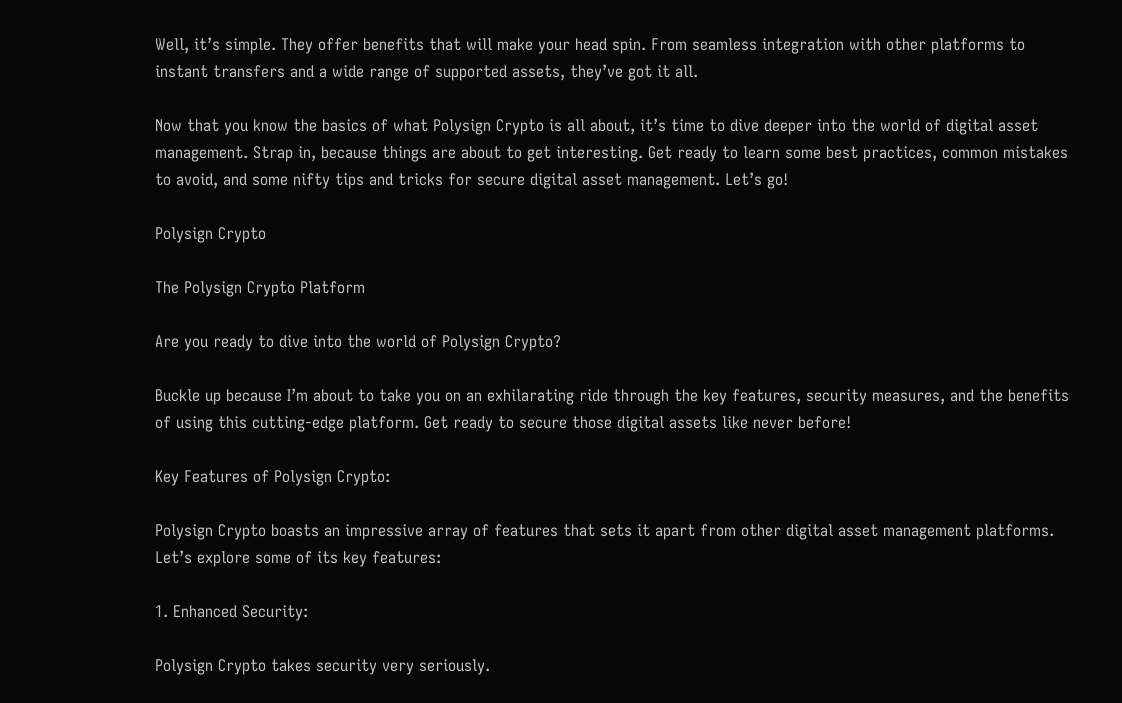Well, it’s simple. They offer benefits that will make your head spin. From seamless integration with other platforms to instant transfers and a wide range of supported assets, they’ve got it all.

Now that you know the basics of what Polysign Crypto is all about, it’s time to dive deeper into the world of digital asset management. Strap in, because things are about to get interesting. Get ready to learn some best practices, common mistakes to avoid, and some nifty tips and tricks for secure digital asset management. Let’s go!

Polysign Crypto

The Polysign Crypto Platform

Are you ready to dive into the world of Polysign Crypto?

Buckle up because I’m about to take you on an exhilarating ride through the key features, security measures, and the benefits of using this cutting-edge platform. Get ready to secure those digital assets like never before!

Key Features of Polysign Crypto:

Polysign Crypto boasts an impressive array of features that sets it apart from other digital asset management platforms. Let’s explore some of its key features:

1. Enhanced Security:

Polysign Crypto takes security very seriously.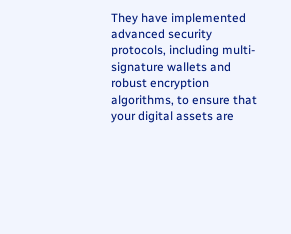They have implemented advanced security protocols, including multi-signature wallets and robust encryption algorithms, to ensure that your digital assets are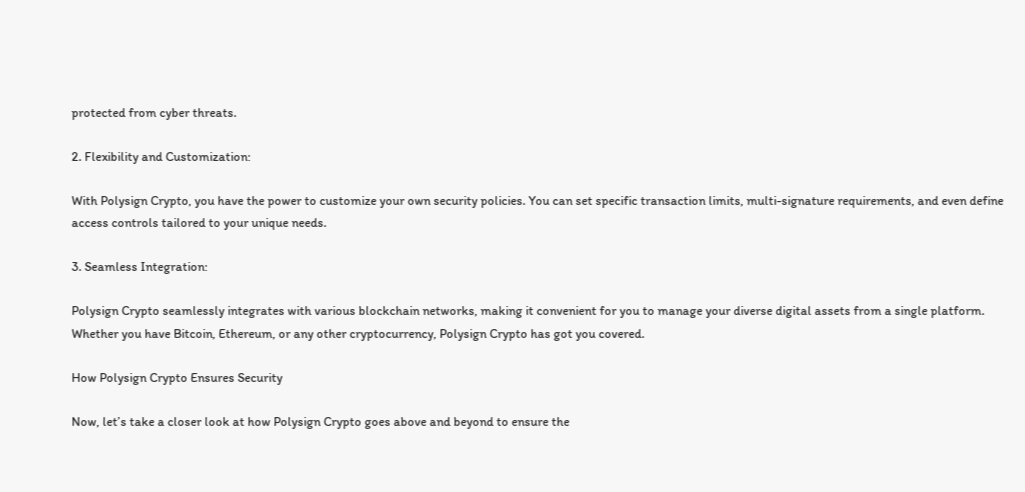protected from cyber threats.

2. Flexibility and Customization:

With Polysign Crypto, you have the power to customize your own security policies. You can set specific transaction limits, multi-signature requirements, and even define access controls tailored to your unique needs.

3. Seamless Integration:

Polysign Crypto seamlessly integrates with various blockchain networks, making it convenient for you to manage your diverse digital assets from a single platform. Whether you have Bitcoin, Ethereum, or any other cryptocurrency, Polysign Crypto has got you covered.

How Polysign Crypto Ensures Security

Now, let’s take a closer look at how Polysign Crypto goes above and beyond to ensure the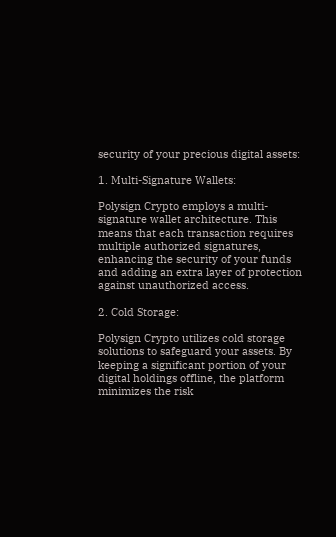security of your precious digital assets:

1. Multi-Signature Wallets:

Polysign Crypto employs a multi-signature wallet architecture. This means that each transaction requires multiple authorized signatures, enhancing the security of your funds and adding an extra layer of protection against unauthorized access.

2. Cold Storage:

Polysign Crypto utilizes cold storage solutions to safeguard your assets. By keeping a significant portion of your digital holdings offline, the platform minimizes the risk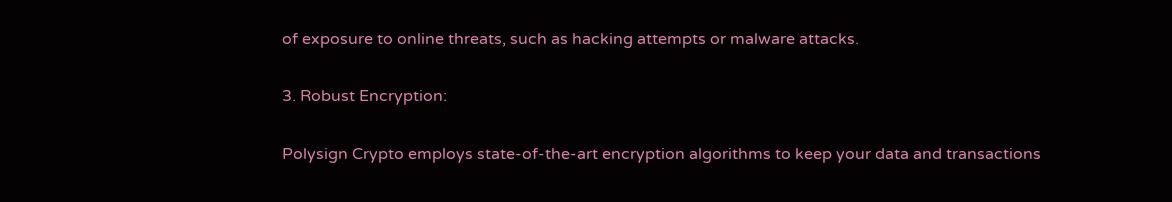of exposure to online threats, such as hacking attempts or malware attacks.

3. Robust Encryption:

Polysign Crypto employs state-of-the-art encryption algorithms to keep your data and transactions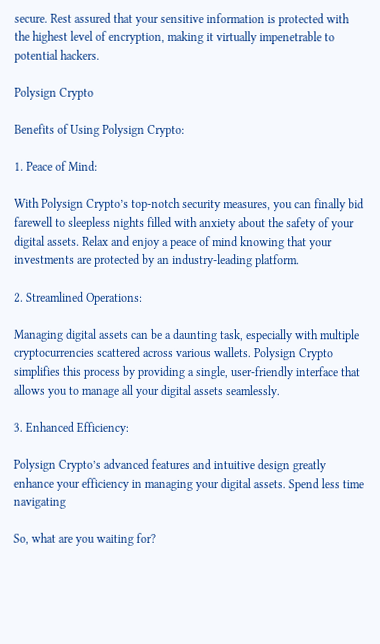secure. Rest assured that your sensitive information is protected with the highest level of encryption, making it virtually impenetrable to potential hackers.

Polysign Crypto

Benefits of Using Polysign Crypto:

1. Peace of Mind:

With Polysign Crypto’s top-notch security measures, you can finally bid farewell to sleepless nights filled with anxiety about the safety of your digital assets. Relax and enjoy a peace of mind knowing that your investments are protected by an industry-leading platform.

2. Streamlined Operations:

Managing digital assets can be a daunting task, especially with multiple cryptocurrencies scattered across various wallets. Polysign Crypto simplifies this process by providing a single, user-friendly interface that allows you to manage all your digital assets seamlessly.

3. Enhanced Efficiency:

Polysign Crypto’s advanced features and intuitive design greatly enhance your efficiency in managing your digital assets. Spend less time navigating

So, what are you waiting for?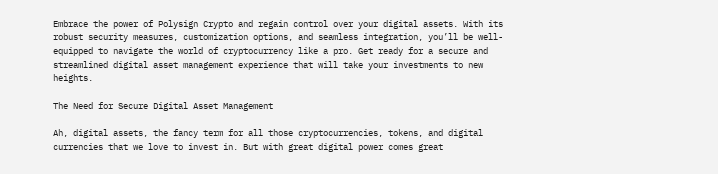Embrace the power of Polysign Crypto and regain control over your digital assets. With its robust security measures, customization options, and seamless integration, you’ll be well-equipped to navigate the world of cryptocurrency like a pro. Get ready for a secure and streamlined digital asset management experience that will take your investments to new heights.

The Need for Secure Digital Asset Management

Ah, digital assets, the fancy term for all those cryptocurrencies, tokens, and digital currencies that we love to invest in. But with great digital power comes great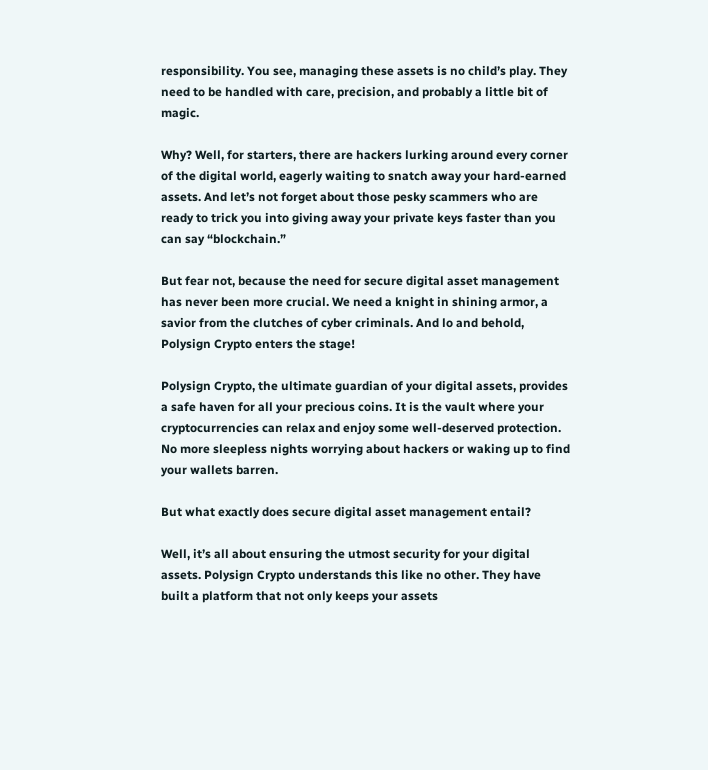responsibility. You see, managing these assets is no child’s play. They need to be handled with care, precision, and probably a little bit of magic.

Why? Well, for starters, there are hackers lurking around every corner of the digital world, eagerly waiting to snatch away your hard-earned assets. And let’s not forget about those pesky scammers who are ready to trick you into giving away your private keys faster than you can say “blockchain.”

But fear not, because the need for secure digital asset management has never been more crucial. We need a knight in shining armor, a savior from the clutches of cyber criminals. And lo and behold, Polysign Crypto enters the stage!

Polysign Crypto, the ultimate guardian of your digital assets, provides a safe haven for all your precious coins. It is the vault where your cryptocurrencies can relax and enjoy some well-deserved protection. No more sleepless nights worrying about hackers or waking up to find your wallets barren.

But what exactly does secure digital asset management entail?

Well, it’s all about ensuring the utmost security for your digital assets. Polysign Crypto understands this like no other. They have built a platform that not only keeps your assets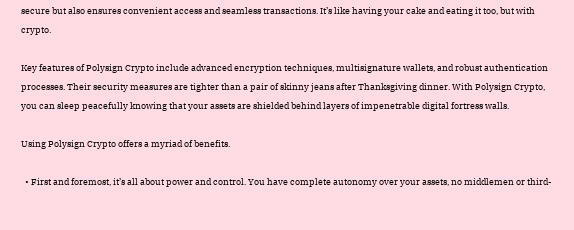secure but also ensures convenient access and seamless transactions. It’s like having your cake and eating it too, but with crypto.

Key features of Polysign Crypto include advanced encryption techniques, multisignature wallets, and robust authentication processes. Their security measures are tighter than a pair of skinny jeans after Thanksgiving dinner. With Polysign Crypto, you can sleep peacefully knowing that your assets are shielded behind layers of impenetrable digital fortress walls.

Using Polysign Crypto offers a myriad of benefits.

  • First and foremost, it’s all about power and control. You have complete autonomy over your assets, no middlemen or third-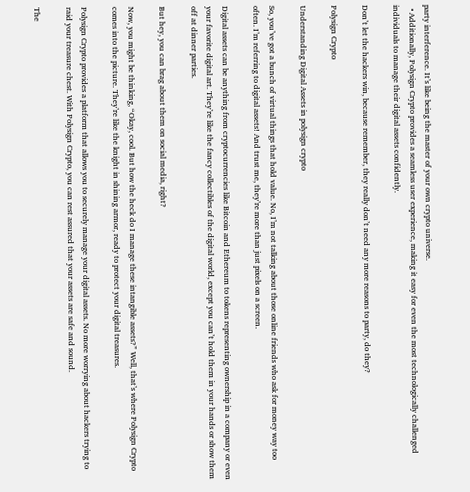party interference. It’s like being the master of your own crypto universe.
  • Additionally, Polysign Crypto provides a seamless user experience, making it easy for even the most technologically challenged individuals to manage their digital assets confidently.

Don’t let the hackers win, because remember, they really don’t need any more reasons to party, do they?

Polysign Crypto

Understanding Digital Assets in polysign crypto

So, you’ve got a bunch of virtual things that hold value. No, I’m not talking about those online friends who ask for money way too often. I’m referring to digital assets! And trust me, they’re more than just pixels on a screen.

Digital assets can be anything from cryptocurrencies like Bitcoin and Ethereum to tokens representing ownership in a company or even your favorite digital art. They’re like the fancy collectibles of the digital world, except you can’t hold them in your hands or show them off at dinner parties.

But hey, you can brag about them on social media, right?

Now, you might be thinking, “Okay, cool. But how the heck do I manage these intangible assets?” Well, that’s where Polysign Crypto comes into the picture. They’re like the knight in shining armor, ready to protect your digital treasures.

Polysign Crypto provides a platform that allows you to securely manage your digital assets. No more worrying about hackers trying to raid your treasure chest. With Polysign Crypto, you can rest assured that your assets are safe and sound.

The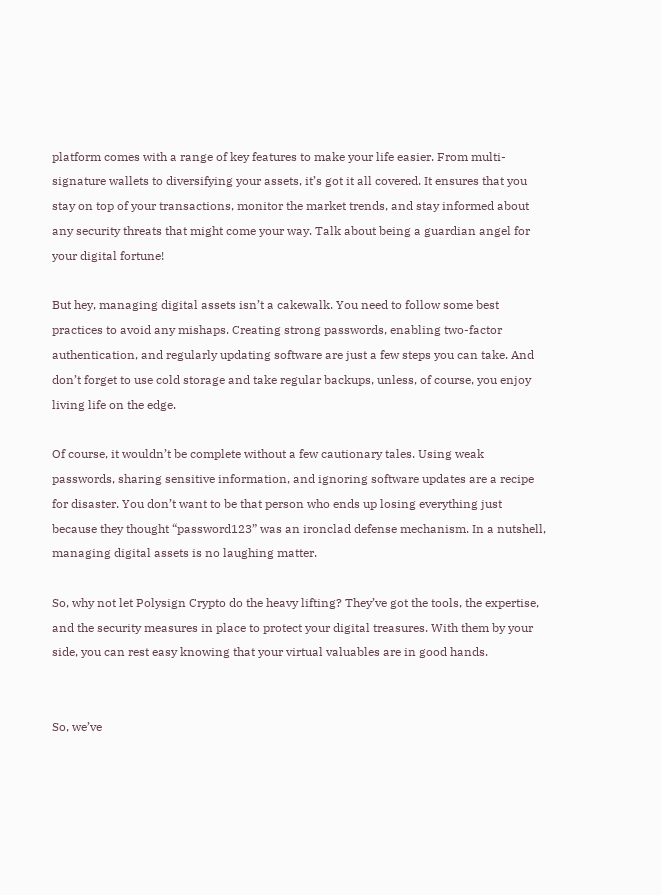platform comes with a range of key features to make your life easier. From multi-signature wallets to diversifying your assets, it’s got it all covered. It ensures that you stay on top of your transactions, monitor the market trends, and stay informed about any security threats that might come your way. Talk about being a guardian angel for your digital fortune!

But hey, managing digital assets isn’t a cakewalk. You need to follow some best practices to avoid any mishaps. Creating strong passwords, enabling two-factor authentication, and regularly updating software are just a few steps you can take. And don’t forget to use cold storage and take regular backups, unless, of course, you enjoy living life on the edge.

Of course, it wouldn’t be complete without a few cautionary tales. Using weak passwords, sharing sensitive information, and ignoring software updates are a recipe for disaster. You don’t want to be that person who ends up losing everything just because they thought “password123” was an ironclad defense mechanism. In a nutshell, managing digital assets is no laughing matter.

So, why not let Polysign Crypto do the heavy lifting? They’ve got the tools, the expertise, and the security measures in place to protect your digital treasures. With them by your side, you can rest easy knowing that your virtual valuables are in good hands.


So, we’ve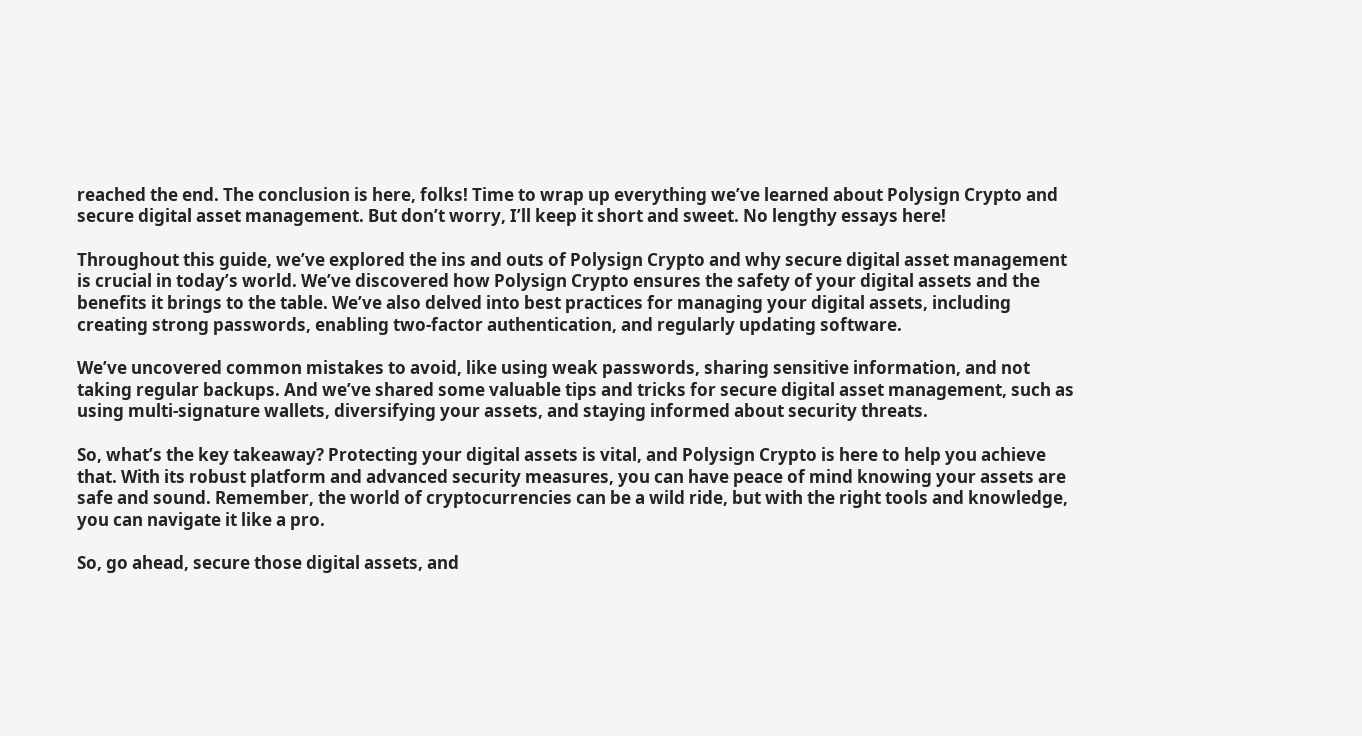reached the end. The conclusion is here, folks! Time to wrap up everything we’ve learned about Polysign Crypto and secure digital asset management. But don’t worry, I’ll keep it short and sweet. No lengthy essays here!

Throughout this guide, we’ve explored the ins and outs of Polysign Crypto and why secure digital asset management is crucial in today’s world. We’ve discovered how Polysign Crypto ensures the safety of your digital assets and the benefits it brings to the table. We’ve also delved into best practices for managing your digital assets, including creating strong passwords, enabling two-factor authentication, and regularly updating software.

We’ve uncovered common mistakes to avoid, like using weak passwords, sharing sensitive information, and not taking regular backups. And we’ve shared some valuable tips and tricks for secure digital asset management, such as using multi-signature wallets, diversifying your assets, and staying informed about security threats.

So, what’s the key takeaway? Protecting your digital assets is vital, and Polysign Crypto is here to help you achieve that. With its robust platform and advanced security measures, you can have peace of mind knowing your assets are safe and sound. Remember, the world of cryptocurrencies can be a wild ride, but with the right tools and knowledge, you can navigate it like a pro.

So, go ahead, secure those digital assets, and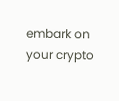embark on your crypto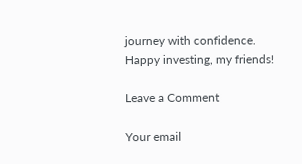journey with confidence. Happy investing, my friends!

Leave a Comment

Your email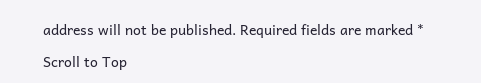address will not be published. Required fields are marked *

Scroll to Top